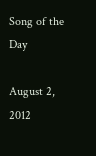Song of the Day

August 2, 2012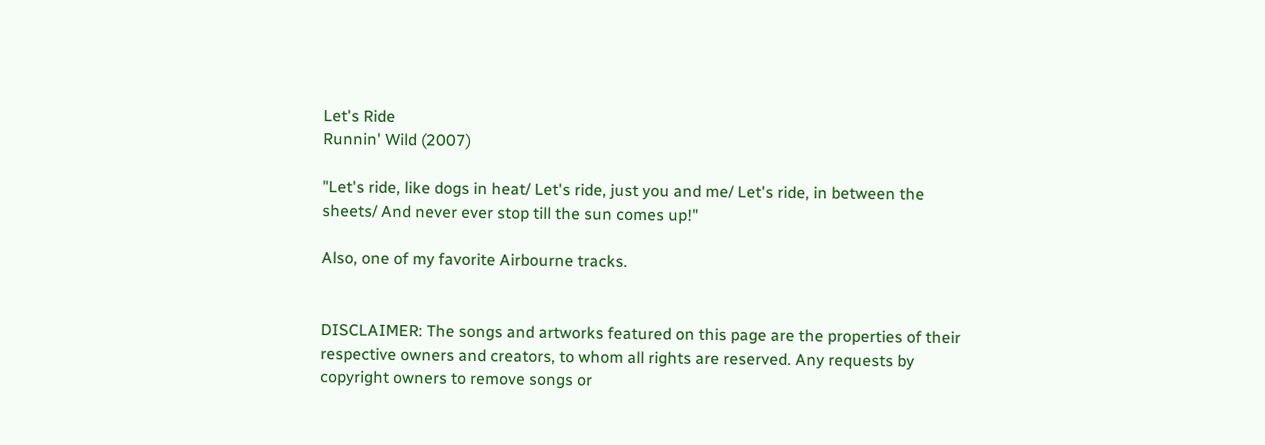Let's Ride
Runnin' Wild (2007)

"Let's ride, like dogs in heat/ Let's ride, just you and me/ Let's ride, in between the sheets/ And never ever stop till the sun comes up!"

Also, one of my favorite Airbourne tracks.


DISCLAIMER: The songs and artworks featured on this page are the properties of their respective owners and creators, to whom all rights are reserved. Any requests by copyright owners to remove songs or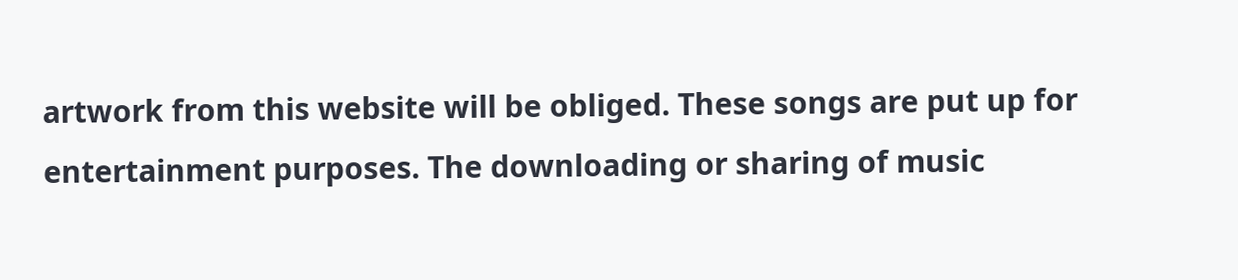artwork from this website will be obliged. These songs are put up for entertainment purposes. The downloading or sharing of music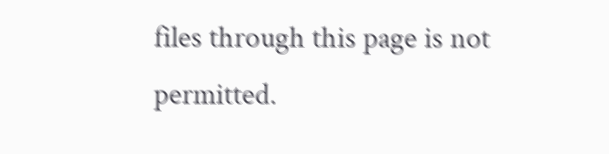files through this page is not permitted.